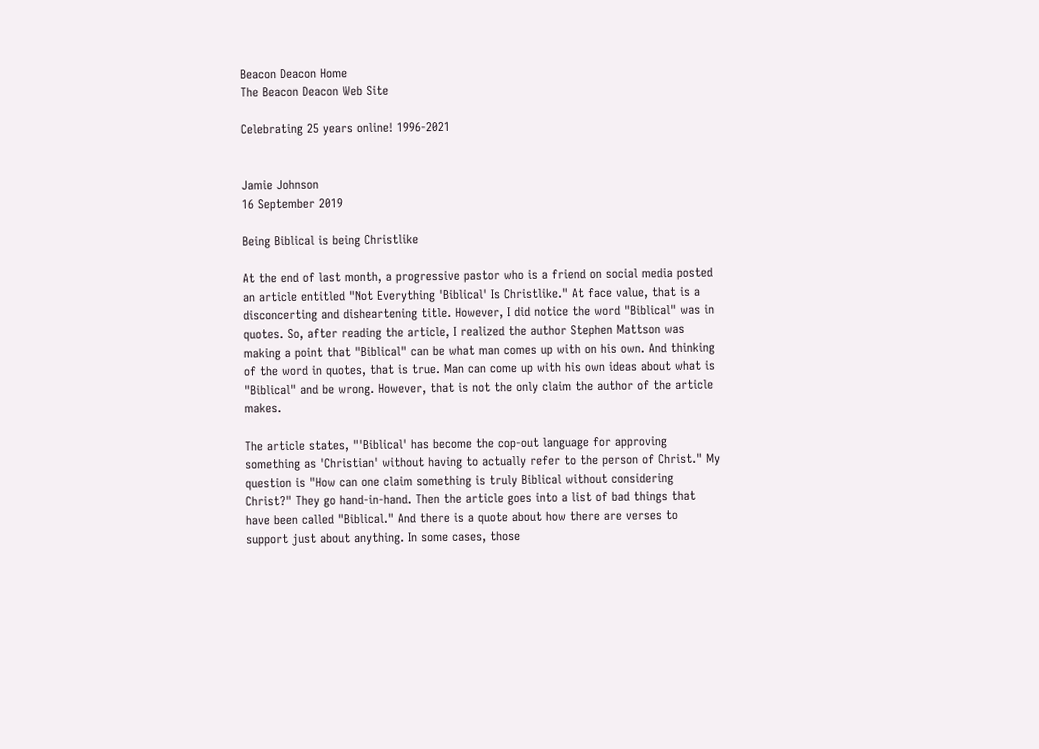Beacon Deacon Home
The Beacon Deacon Web Site

Celebrating 25 years online! 1996-2021


Jamie Johnson
16 September 2019

Being Biblical is being Christlike

At the end of last month, a progressive pastor who is a friend on social media posted an article entitled "Not Everything 'Biblical' Is Christlike." At face value, that is a disconcerting and disheartening title. However, I did notice the word "Biblical" was in quotes. So, after reading the article, I realized the author Stephen Mattson was making a point that "Biblical" can be what man comes up with on his own. And thinking of the word in quotes, that is true. Man can come up with his own ideas about what is "Biblical" and be wrong. However, that is not the only claim the author of the article makes.

The article states, "'Biblical' has become the cop-out language for approving something as 'Christian' without having to actually refer to the person of Christ." My question is "How can one claim something is truly Biblical without considering Christ?" They go hand-in-hand. Then the article goes into a list of bad things that have been called "Biblical." And there is a quote about how there are verses to support just about anything. In some cases, those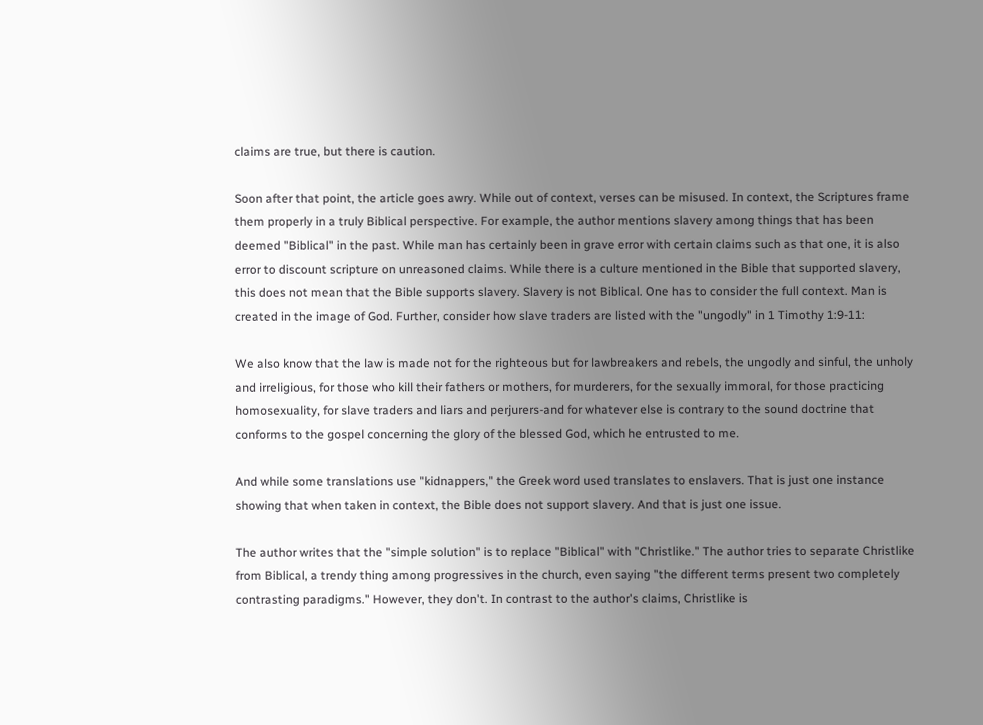claims are true, but there is caution.

Soon after that point, the article goes awry. While out of context, verses can be misused. In context, the Scriptures frame them properly in a truly Biblical perspective. For example, the author mentions slavery among things that has been deemed "Biblical" in the past. While man has certainly been in grave error with certain claims such as that one, it is also error to discount scripture on unreasoned claims. While there is a culture mentioned in the Bible that supported slavery, this does not mean that the Bible supports slavery. Slavery is not Biblical. One has to consider the full context. Man is created in the image of God. Further, consider how slave traders are listed with the "ungodly" in 1 Timothy 1:9-11:

We also know that the law is made not for the righteous but for lawbreakers and rebels, the ungodly and sinful, the unholy and irreligious, for those who kill their fathers or mothers, for murderers, for the sexually immoral, for those practicing homosexuality, for slave traders and liars and perjurers-and for whatever else is contrary to the sound doctrine that conforms to the gospel concerning the glory of the blessed God, which he entrusted to me.

And while some translations use "kidnappers," the Greek word used translates to enslavers. That is just one instance showing that when taken in context, the Bible does not support slavery. And that is just one issue.

The author writes that the "simple solution" is to replace "Biblical" with "Christlike." The author tries to separate Christlike from Biblical, a trendy thing among progressives in the church, even saying "the different terms present two completely contrasting paradigms." However, they don't. In contrast to the author's claims, Christlike is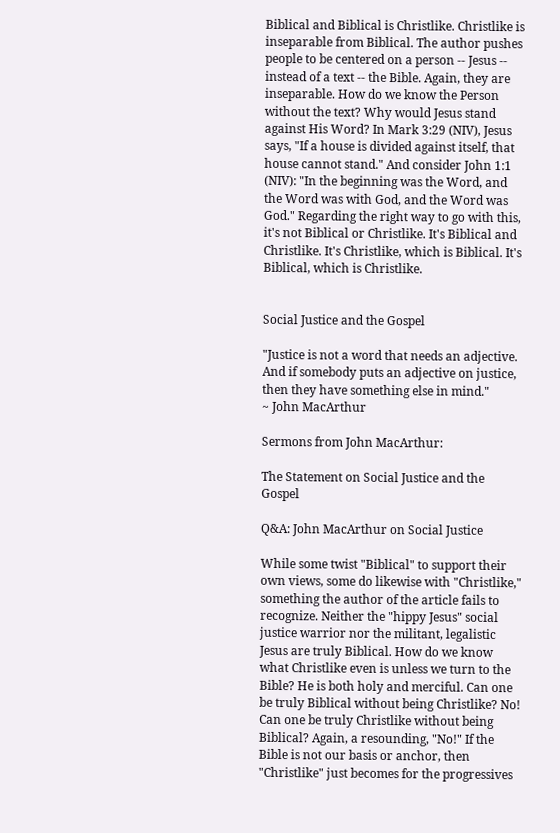Biblical and Biblical is Christlike. Christlike is inseparable from Biblical. The author pushes people to be centered on a person -- Jesus -- instead of a text -- the Bible. Again, they are inseparable. How do we know the Person without the text? Why would Jesus stand against His Word? In Mark 3:29 (NIV), Jesus says, "If a house is divided against itself, that house cannot stand." And consider John 1:1 (NIV): "In the beginning was the Word, and the Word was with God, and the Word was God." Regarding the right way to go with this, it's not Biblical or Christlike. It's Biblical and Christlike. It's Christlike, which is Biblical. It's Biblical, which is Christlike.


Social Justice and the Gospel

"Justice is not a word that needs an adjective. And if somebody puts an adjective on justice, then they have something else in mind."
~ John MacArthur

Sermons from John MacArthur:

The Statement on Social Justice and the Gospel

Q&A: John MacArthur on Social Justice

While some twist "Biblical" to support their own views, some do likewise with "Christlike," something the author of the article fails to recognize. Neither the "hippy Jesus" social justice warrior nor the militant, legalistic Jesus are truly Biblical. How do we know what Christlike even is unless we turn to the Bible? He is both holy and merciful. Can one be truly Biblical without being Christlike? No! Can one be truly Christlike without being Biblical? Again, a resounding, "No!" If the Bible is not our basis or anchor, then "Christlike" just becomes for the progressives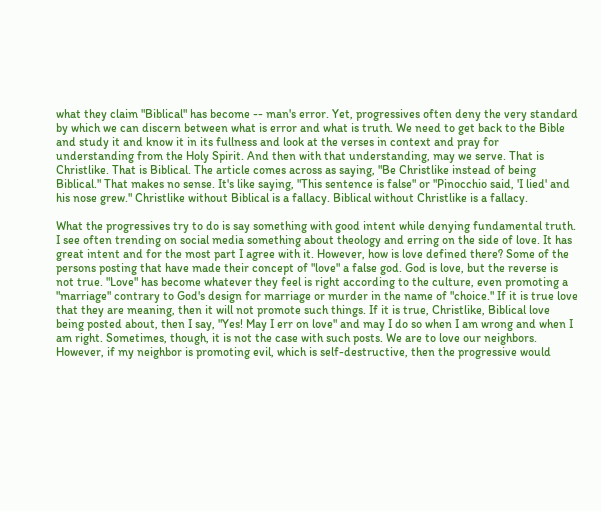what they claim "Biblical" has become -- man's error. Yet, progressives often deny the very standard by which we can discern between what is error and what is truth. We need to get back to the Bible and study it and know it in its fullness and look at the verses in context and pray for understanding from the Holy Spirit. And then with that understanding, may we serve. That is Christlike. That is Biblical. The article comes across as saying, "Be Christlike instead of being Biblical." That makes no sense. It's like saying, "This sentence is false" or "Pinocchio said, 'I lied' and his nose grew." Christlike without Biblical is a fallacy. Biblical without Christlike is a fallacy.

What the progressives try to do is say something with good intent while denying fundamental truth. I see often trending on social media something about theology and erring on the side of love. It has great intent and for the most part I agree with it. However, how is love defined there? Some of the persons posting that have made their concept of "love" a false god. God is love, but the reverse is not true. "Love" has become whatever they feel is right according to the culture, even promoting a "marriage" contrary to God's design for marriage or murder in the name of "choice." If it is true love that they are meaning, then it will not promote such things. If it is true, Christlike, Biblical love being posted about, then I say, "Yes! May I err on love" and may I do so when I am wrong and when I am right. Sometimes, though, it is not the case with such posts. We are to love our neighbors. However, if my neighbor is promoting evil, which is self-destructive, then the progressive would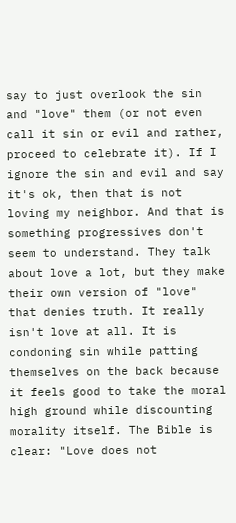say to just overlook the sin and "love" them (or not even call it sin or evil and rather, proceed to celebrate it). If I ignore the sin and evil and say it's ok, then that is not loving my neighbor. And that is something progressives don't seem to understand. They talk about love a lot, but they make their own version of "love" that denies truth. It really isn't love at all. It is condoning sin while patting themselves on the back because it feels good to take the moral high ground while discounting morality itself. The Bible is clear: "Love does not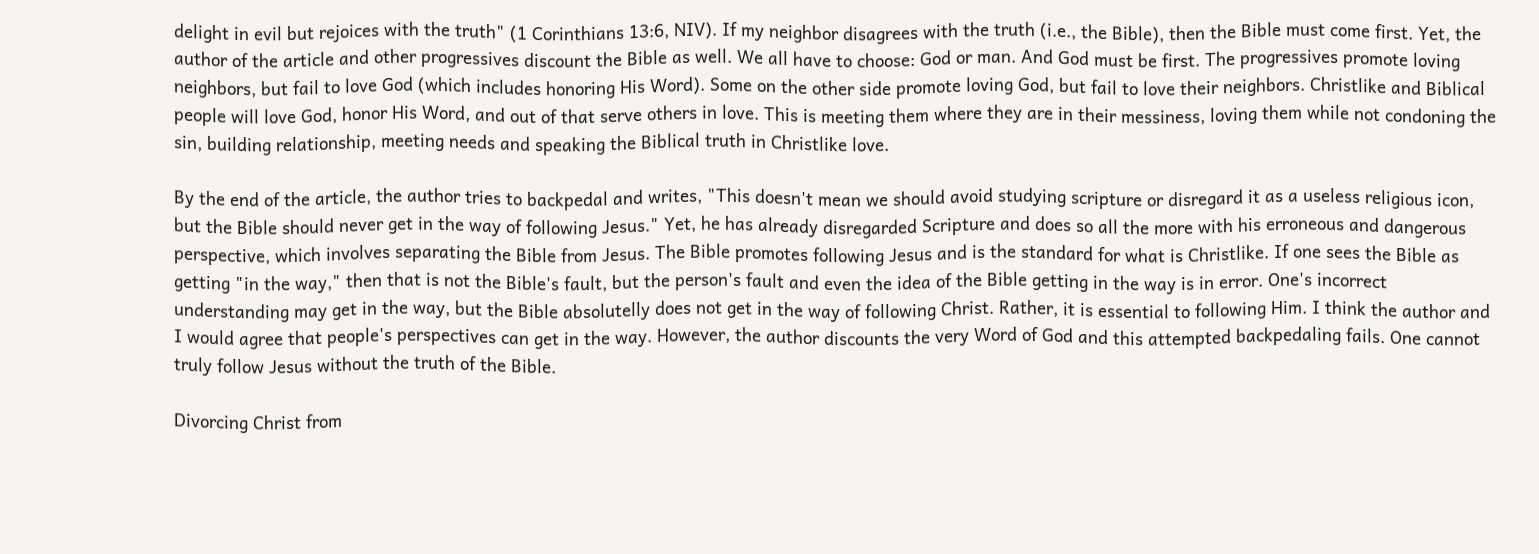delight in evil but rejoices with the truth" (1 Corinthians 13:6, NIV). If my neighbor disagrees with the truth (i.e., the Bible), then the Bible must come first. Yet, the author of the article and other progressives discount the Bible as well. We all have to choose: God or man. And God must be first. The progressives promote loving neighbors, but fail to love God (which includes honoring His Word). Some on the other side promote loving God, but fail to love their neighbors. Christlike and Biblical people will love God, honor His Word, and out of that serve others in love. This is meeting them where they are in their messiness, loving them while not condoning the sin, building relationship, meeting needs and speaking the Biblical truth in Christlike love.

By the end of the article, the author tries to backpedal and writes, "This doesn't mean we should avoid studying scripture or disregard it as a useless religious icon, but the Bible should never get in the way of following Jesus." Yet, he has already disregarded Scripture and does so all the more with his erroneous and dangerous perspective, which involves separating the Bible from Jesus. The Bible promotes following Jesus and is the standard for what is Christlike. If one sees the Bible as getting "in the way," then that is not the Bible's fault, but the person's fault and even the idea of the Bible getting in the way is in error. One's incorrect understanding may get in the way, but the Bible absolutelly does not get in the way of following Christ. Rather, it is essential to following Him. I think the author and I would agree that people's perspectives can get in the way. However, the author discounts the very Word of God and this attempted backpedaling fails. One cannot truly follow Jesus without the truth of the Bible.

Divorcing Christ from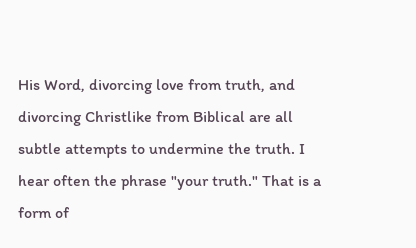His Word, divorcing love from truth, and divorcing Christlike from Biblical are all subtle attempts to undermine the truth. I hear often the phrase "your truth." That is a form of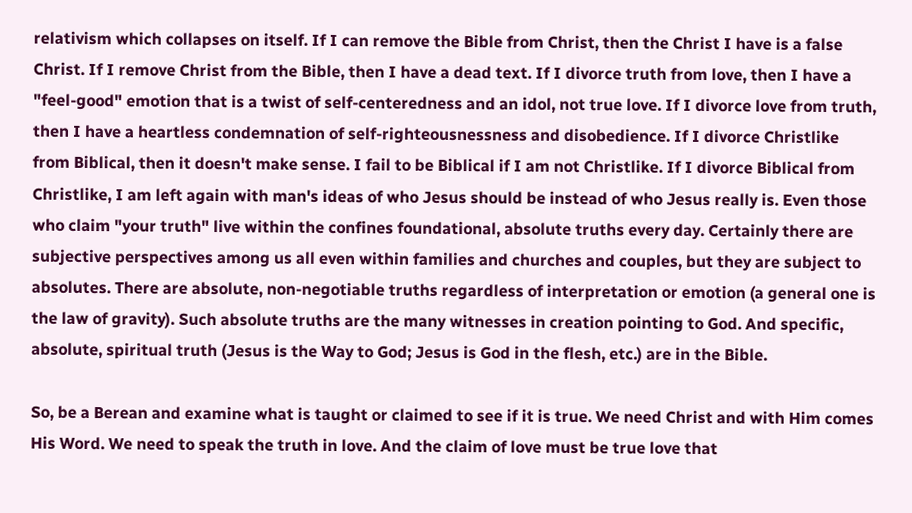relativism which collapses on itself. If I can remove the Bible from Christ, then the Christ I have is a false Christ. If I remove Christ from the Bible, then I have a dead text. If I divorce truth from love, then I have a "feel-good" emotion that is a twist of self-centeredness and an idol, not true love. If I divorce love from truth, then I have a heartless condemnation of self-righteousnessness and disobedience. If I divorce Christlike from Biblical, then it doesn't make sense. I fail to be Biblical if I am not Christlike. If I divorce Biblical from Christlike, I am left again with man's ideas of who Jesus should be instead of who Jesus really is. Even those who claim "your truth" live within the confines foundational, absolute truths every day. Certainly there are subjective perspectives among us all even within families and churches and couples, but they are subject to absolutes. There are absolute, non-negotiable truths regardless of interpretation or emotion (a general one is the law of gravity). Such absolute truths are the many witnesses in creation pointing to God. And specific, absolute, spiritual truth (Jesus is the Way to God; Jesus is God in the flesh, etc.) are in the Bible.

So, be a Berean and examine what is taught or claimed to see if it is true. We need Christ and with Him comes His Word. We need to speak the truth in love. And the claim of love must be true love that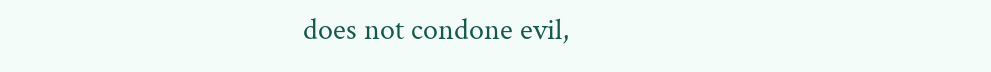does not condone evil,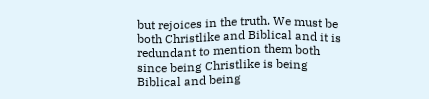but rejoices in the truth. We must be both Christlike and Biblical and it is redundant to mention them both since being Christlike is being Biblical and being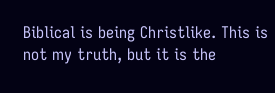Biblical is being Christlike. This is not my truth, but it is the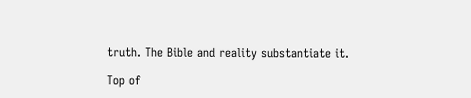truth. The Bible and reality substantiate it.

Top of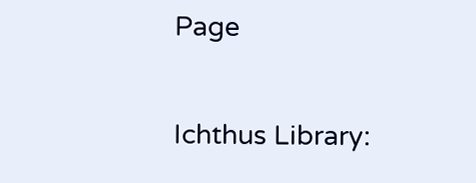Page

Ichthus Library: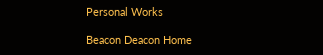Personal Works

Beacon Deacon Home